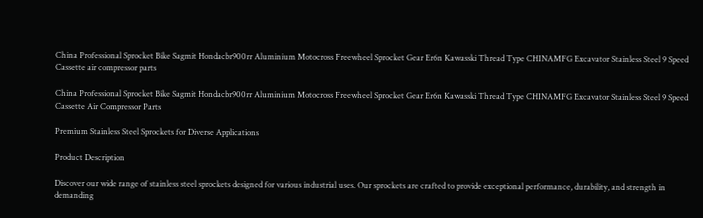China Professional Sprocket Bike Sagmit Hondacbr900rr Aluminium Motocross Freewheel Sprocket Gear Er6n Kawasski Thread Type CHINAMFG Excavator Stainless Steel 9 Speed Cassette air compressor parts

China Professional Sprocket Bike Sagmit Hondacbr900rr Aluminium Motocross Freewheel Sprocket Gear Er6n Kawasski Thread Type CHINAMFG Excavator Stainless Steel 9 Speed Cassette Air Compressor Parts

Premium Stainless Steel Sprockets for Diverse Applications

Product Description

Discover our wide range of stainless steel sprockets designed for various industrial uses. Our sprockets are crafted to provide exceptional performance, durability, and strength in demanding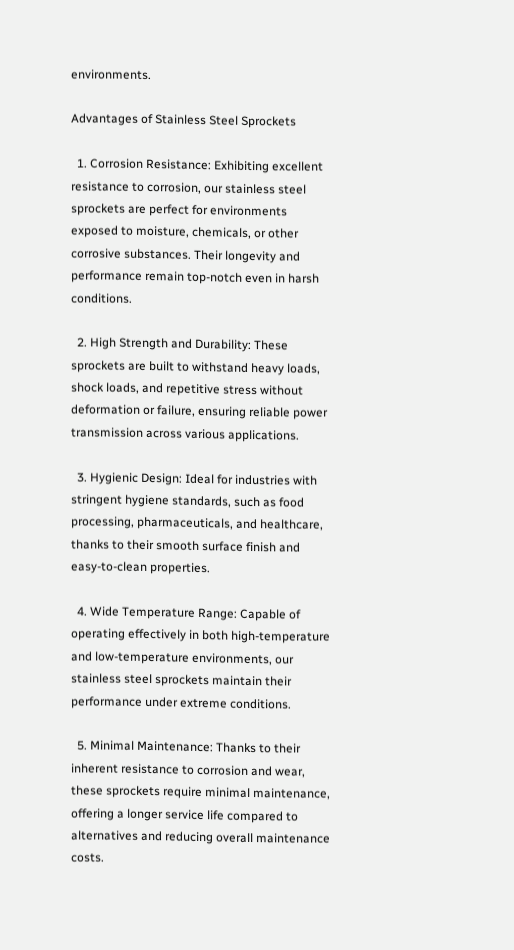environments.

Advantages of Stainless Steel Sprockets

  1. Corrosion Resistance: Exhibiting excellent resistance to corrosion, our stainless steel sprockets are perfect for environments exposed to moisture, chemicals, or other corrosive substances. Their longevity and performance remain top-notch even in harsh conditions.

  2. High Strength and Durability: These sprockets are built to withstand heavy loads, shock loads, and repetitive stress without deformation or failure, ensuring reliable power transmission across various applications.

  3. Hygienic Design: Ideal for industries with stringent hygiene standards, such as food processing, pharmaceuticals, and healthcare, thanks to their smooth surface finish and easy-to-clean properties.

  4. Wide Temperature Range: Capable of operating effectively in both high-temperature and low-temperature environments, our stainless steel sprockets maintain their performance under extreme conditions.

  5. Minimal Maintenance: Thanks to their inherent resistance to corrosion and wear, these sprockets require minimal maintenance, offering a longer service life compared to alternatives and reducing overall maintenance costs.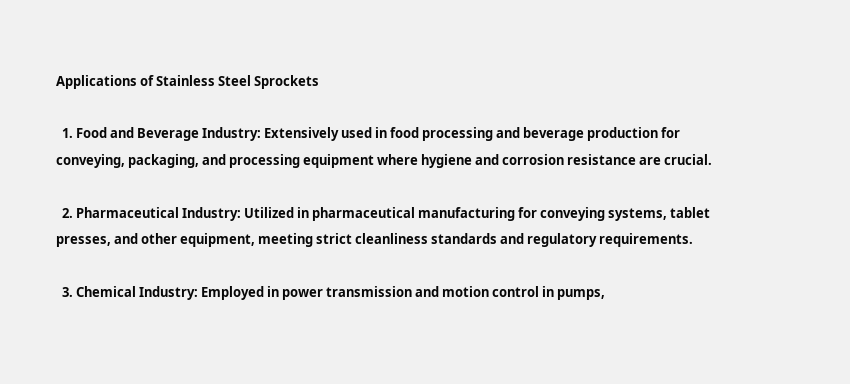Applications of Stainless Steel Sprockets

  1. Food and Beverage Industry: Extensively used in food processing and beverage production for conveying, packaging, and processing equipment where hygiene and corrosion resistance are crucial.

  2. Pharmaceutical Industry: Utilized in pharmaceutical manufacturing for conveying systems, tablet presses, and other equipment, meeting strict cleanliness standards and regulatory requirements.

  3. Chemical Industry: Employed in power transmission and motion control in pumps,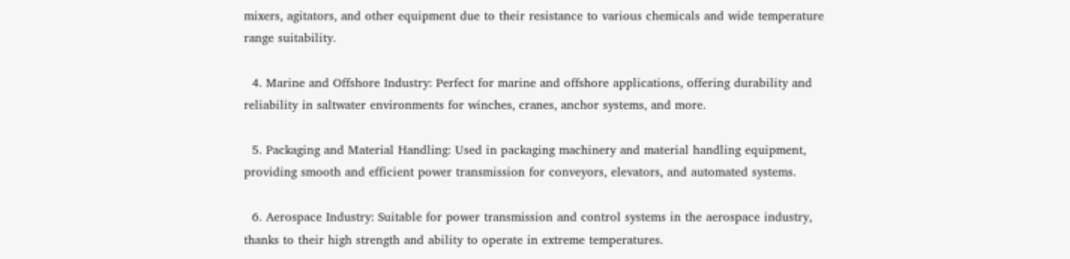mixers, agitators, and other equipment due to their resistance to various chemicals and wide temperature range suitability.

  4. Marine and Offshore Industry: Perfect for marine and offshore applications, offering durability and reliability in saltwater environments for winches, cranes, anchor systems, and more.

  5. Packaging and Material Handling: Used in packaging machinery and material handling equipment, providing smooth and efficient power transmission for conveyors, elevators, and automated systems.

  6. Aerospace Industry: Suitable for power transmission and control systems in the aerospace industry, thanks to their high strength and ability to operate in extreme temperatures.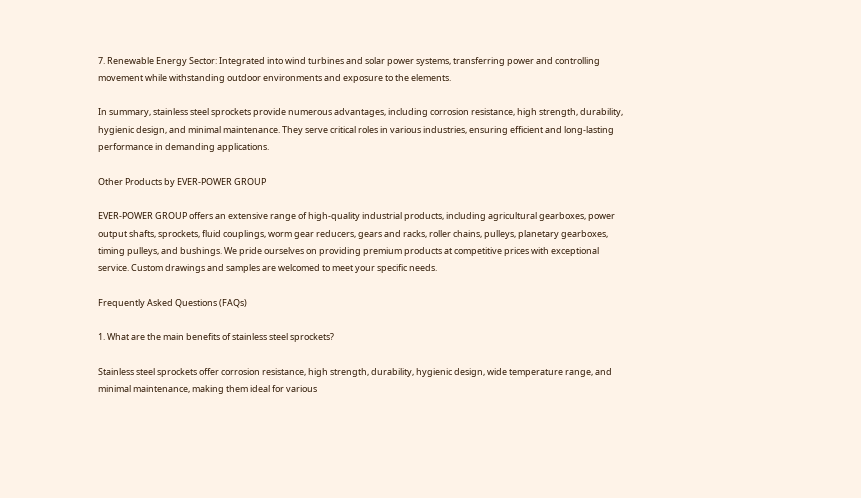7. Renewable Energy Sector: Integrated into wind turbines and solar power systems, transferring power and controlling movement while withstanding outdoor environments and exposure to the elements.

In summary, stainless steel sprockets provide numerous advantages, including corrosion resistance, high strength, durability, hygienic design, and minimal maintenance. They serve critical roles in various industries, ensuring efficient and long-lasting performance in demanding applications.

Other Products by EVER-POWER GROUP

EVER-POWER GROUP offers an extensive range of high-quality industrial products, including agricultural gearboxes, power output shafts, sprockets, fluid couplings, worm gear reducers, gears and racks, roller chains, pulleys, planetary gearboxes, timing pulleys, and bushings. We pride ourselves on providing premium products at competitive prices with exceptional service. Custom drawings and samples are welcomed to meet your specific needs.

Frequently Asked Questions (FAQs)

1. What are the main benefits of stainless steel sprockets?

Stainless steel sprockets offer corrosion resistance, high strength, durability, hygienic design, wide temperature range, and minimal maintenance, making them ideal for various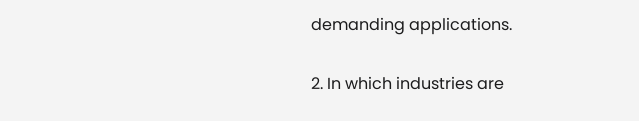demanding applications.

2. In which industries are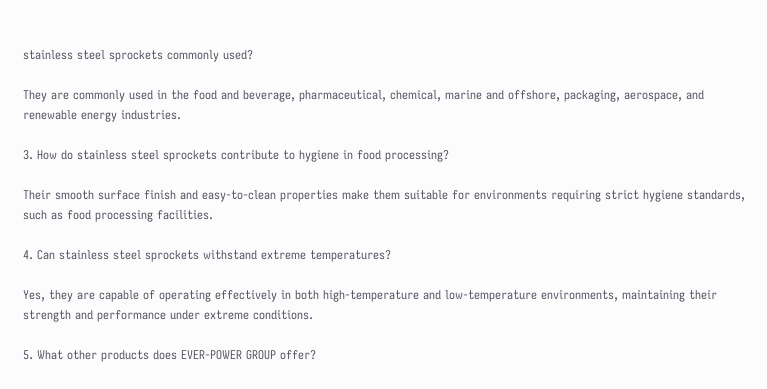stainless steel sprockets commonly used?

They are commonly used in the food and beverage, pharmaceutical, chemical, marine and offshore, packaging, aerospace, and renewable energy industries.

3. How do stainless steel sprockets contribute to hygiene in food processing?

Their smooth surface finish and easy-to-clean properties make them suitable for environments requiring strict hygiene standards, such as food processing facilities.

4. Can stainless steel sprockets withstand extreme temperatures?

Yes, they are capable of operating effectively in both high-temperature and low-temperature environments, maintaining their strength and performance under extreme conditions.

5. What other products does EVER-POWER GROUP offer?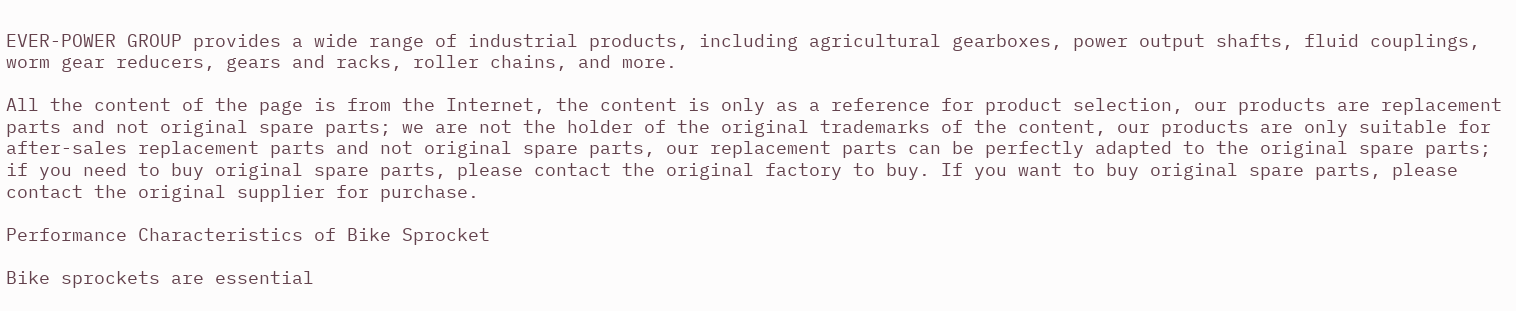EVER-POWER GROUP provides a wide range of industrial products, including agricultural gearboxes, power output shafts, fluid couplings, worm gear reducers, gears and racks, roller chains, and more.

All the content of the page is from the Internet, the content is only as a reference for product selection, our products are replacement parts and not original spare parts; we are not the holder of the original trademarks of the content, our products are only suitable for after-sales replacement parts and not original spare parts, our replacement parts can be perfectly adapted to the original spare parts; if you need to buy original spare parts, please contact the original factory to buy. If you want to buy original spare parts, please contact the original supplier for purchase.

Performance Characteristics of Bike Sprocket

Bike sprockets are essential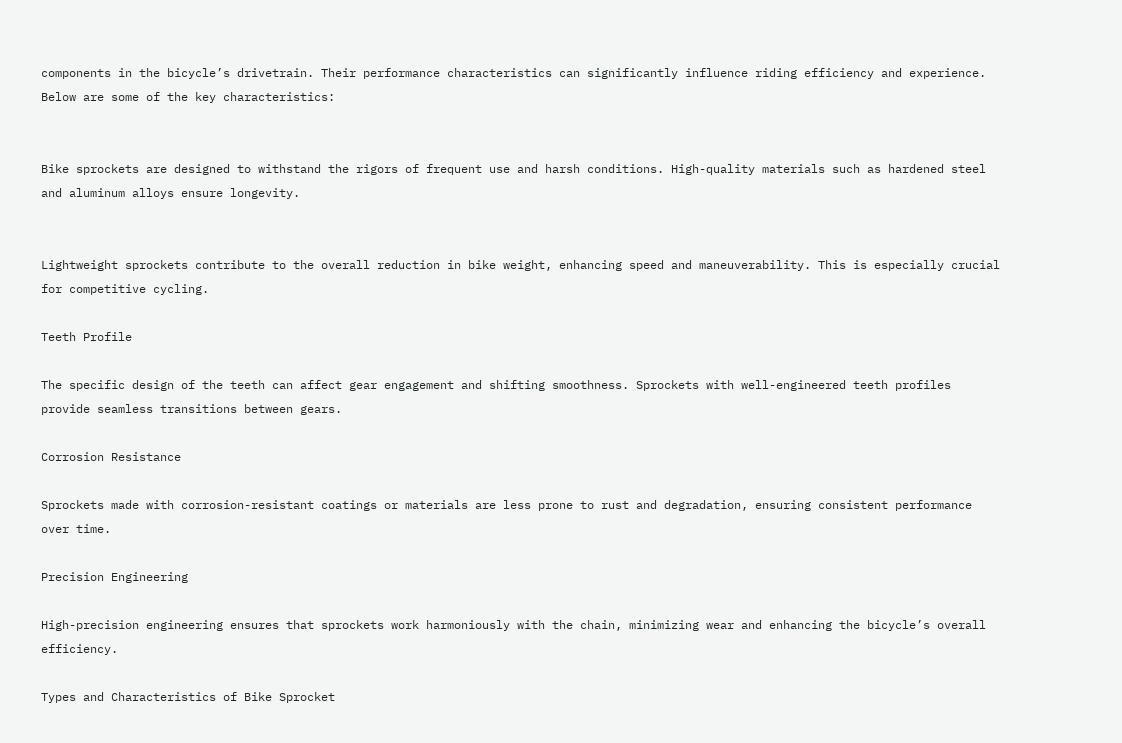components in the bicycle’s drivetrain. Their performance characteristics can significantly influence riding efficiency and experience. Below are some of the key characteristics:


Bike sprockets are designed to withstand the rigors of frequent use and harsh conditions. High-quality materials such as hardened steel and aluminum alloys ensure longevity.


Lightweight sprockets contribute to the overall reduction in bike weight, enhancing speed and maneuverability. This is especially crucial for competitive cycling.

Teeth Profile

The specific design of the teeth can affect gear engagement and shifting smoothness. Sprockets with well-engineered teeth profiles provide seamless transitions between gears.

Corrosion Resistance

Sprockets made with corrosion-resistant coatings or materials are less prone to rust and degradation, ensuring consistent performance over time.

Precision Engineering

High-precision engineering ensures that sprockets work harmoniously with the chain, minimizing wear and enhancing the bicycle’s overall efficiency.

Types and Characteristics of Bike Sprocket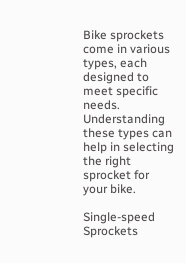Bike sprockets come in various types, each designed to meet specific needs. Understanding these types can help in selecting the right sprocket for your bike.

Single-speed Sprockets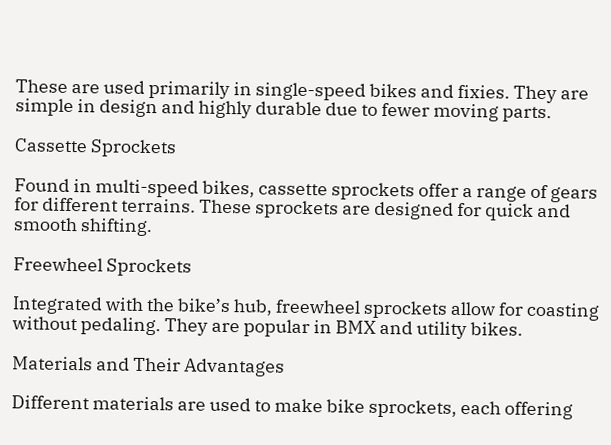These are used primarily in single-speed bikes and fixies. They are simple in design and highly durable due to fewer moving parts.

Cassette Sprockets

Found in multi-speed bikes, cassette sprockets offer a range of gears for different terrains. These sprockets are designed for quick and smooth shifting.

Freewheel Sprockets

Integrated with the bike’s hub, freewheel sprockets allow for coasting without pedaling. They are popular in BMX and utility bikes.

Materials and Their Advantages

Different materials are used to make bike sprockets, each offering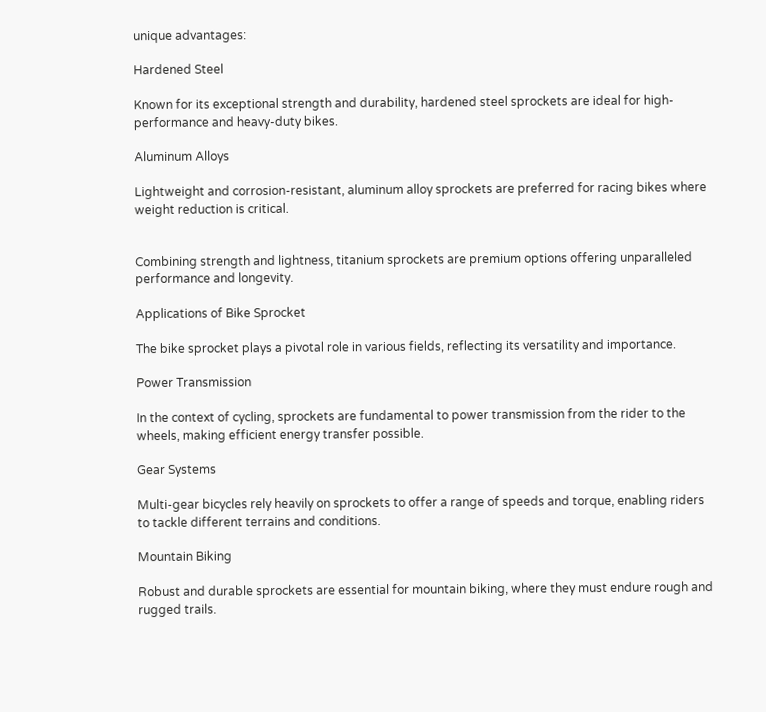unique advantages:

Hardened Steel

Known for its exceptional strength and durability, hardened steel sprockets are ideal for high-performance and heavy-duty bikes.

Aluminum Alloys

Lightweight and corrosion-resistant, aluminum alloy sprockets are preferred for racing bikes where weight reduction is critical.


Combining strength and lightness, titanium sprockets are premium options offering unparalleled performance and longevity.

Applications of Bike Sprocket

The bike sprocket plays a pivotal role in various fields, reflecting its versatility and importance.

Power Transmission

In the context of cycling, sprockets are fundamental to power transmission from the rider to the wheels, making efficient energy transfer possible.

Gear Systems

Multi-gear bicycles rely heavily on sprockets to offer a range of speeds and torque, enabling riders to tackle different terrains and conditions.

Mountain Biking

Robust and durable sprockets are essential for mountain biking, where they must endure rough and rugged trails.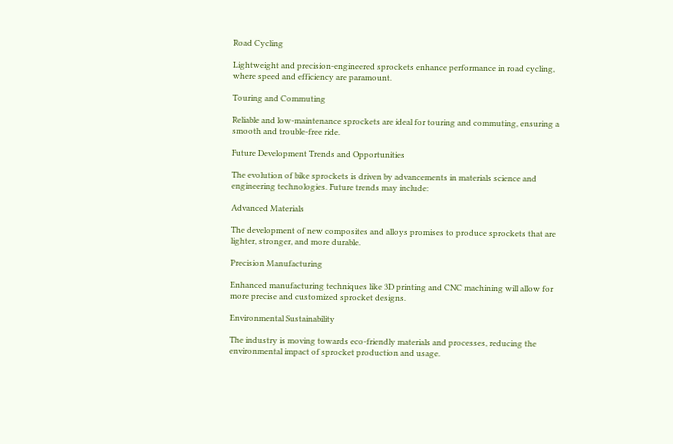Road Cycling

Lightweight and precision-engineered sprockets enhance performance in road cycling, where speed and efficiency are paramount.

Touring and Commuting

Reliable and low-maintenance sprockets are ideal for touring and commuting, ensuring a smooth and trouble-free ride.

Future Development Trends and Opportunities

The evolution of bike sprockets is driven by advancements in materials science and engineering technologies. Future trends may include:

Advanced Materials

The development of new composites and alloys promises to produce sprockets that are lighter, stronger, and more durable.

Precision Manufacturing

Enhanced manufacturing techniques like 3D printing and CNC machining will allow for more precise and customized sprocket designs.

Environmental Sustainability

The industry is moving towards eco-friendly materials and processes, reducing the environmental impact of sprocket production and usage.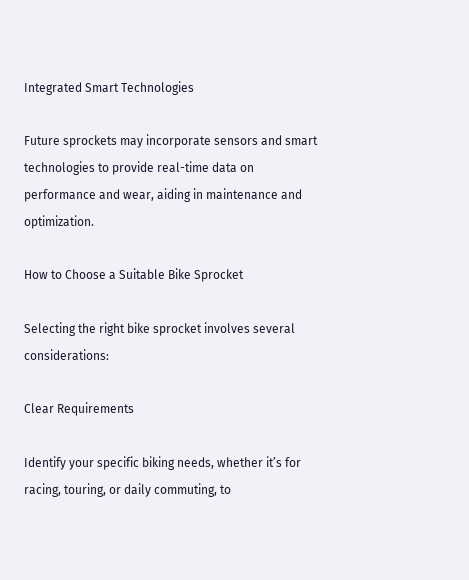Integrated Smart Technologies

Future sprockets may incorporate sensors and smart technologies to provide real-time data on performance and wear, aiding in maintenance and optimization.

How to Choose a Suitable Bike Sprocket

Selecting the right bike sprocket involves several considerations:

Clear Requirements

Identify your specific biking needs, whether it’s for racing, touring, or daily commuting, to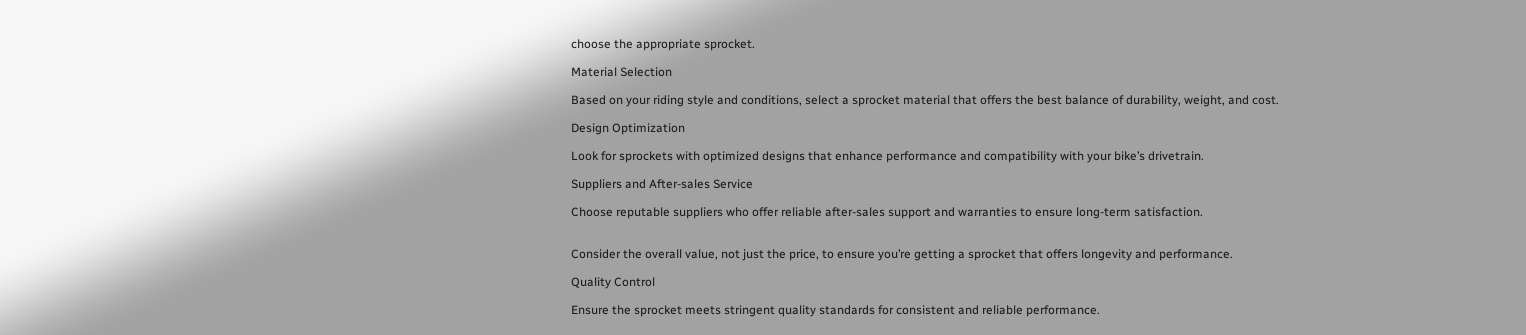choose the appropriate sprocket.

Material Selection

Based on your riding style and conditions, select a sprocket material that offers the best balance of durability, weight, and cost.

Design Optimization

Look for sprockets with optimized designs that enhance performance and compatibility with your bike’s drivetrain.

Suppliers and After-sales Service

Choose reputable suppliers who offer reliable after-sales support and warranties to ensure long-term satisfaction.


Consider the overall value, not just the price, to ensure you’re getting a sprocket that offers longevity and performance.

Quality Control

Ensure the sprocket meets stringent quality standards for consistent and reliable performance.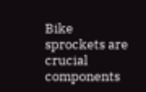Bike sprockets are crucial components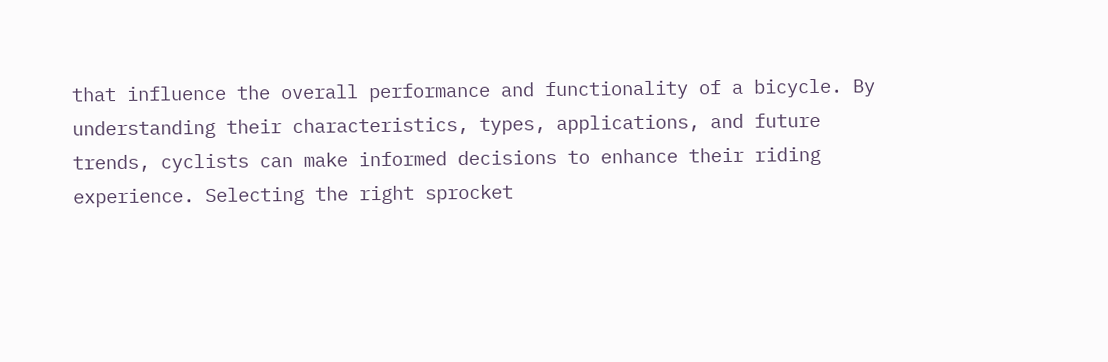that influence the overall performance and functionality of a bicycle. By understanding their characteristics, types, applications, and future trends, cyclists can make informed decisions to enhance their riding experience. Selecting the right sprocket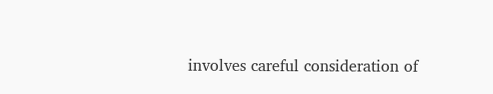involves careful consideration of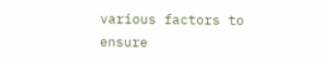various factors to ensure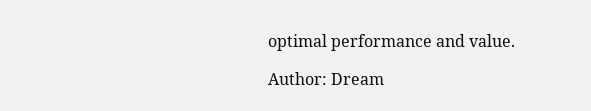optimal performance and value.

Author: Dream